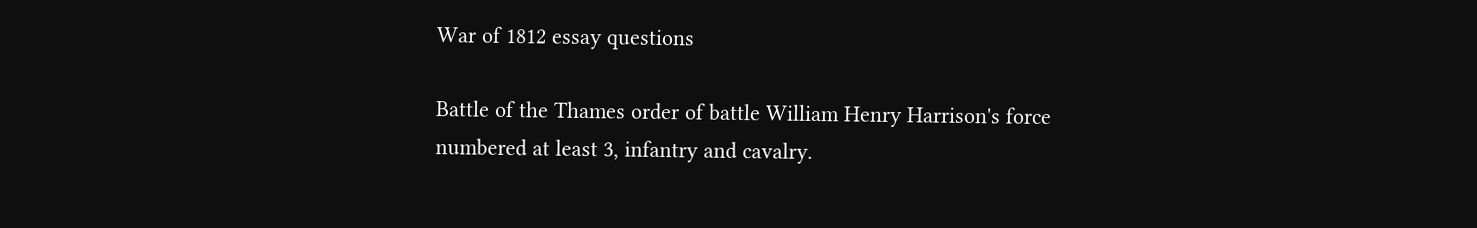War of 1812 essay questions

Battle of the Thames order of battle William Henry Harrison's force numbered at least 3, infantry and cavalry.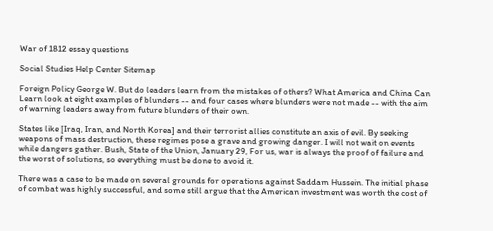War of 1812 essay questions

Social Studies Help Center Sitemap

Foreign Policy George W. But do leaders learn from the mistakes of others? What America and China Can Learn look at eight examples of blunders -- and four cases where blunders were not made -- with the aim of warning leaders away from future blunders of their own.

States like [Iraq, Iran, and North Korea] and their terrorist allies constitute an axis of evil. By seeking weapons of mass destruction, these regimes pose a grave and growing danger. I will not wait on events while dangers gather. Bush, State of the Union, January 29, For us, war is always the proof of failure and the worst of solutions, so everything must be done to avoid it.

There was a case to be made on several grounds for operations against Saddam Hussein. The initial phase of combat was highly successful, and some still argue that the American investment was worth the cost of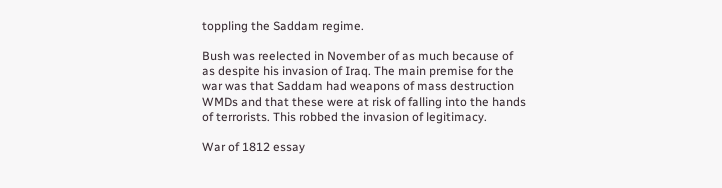toppling the Saddam regime.

Bush was reelected in November of as much because of as despite his invasion of Iraq. The main premise for the war was that Saddam had weapons of mass destruction WMDs and that these were at risk of falling into the hands of terrorists. This robbed the invasion of legitimacy.

War of 1812 essay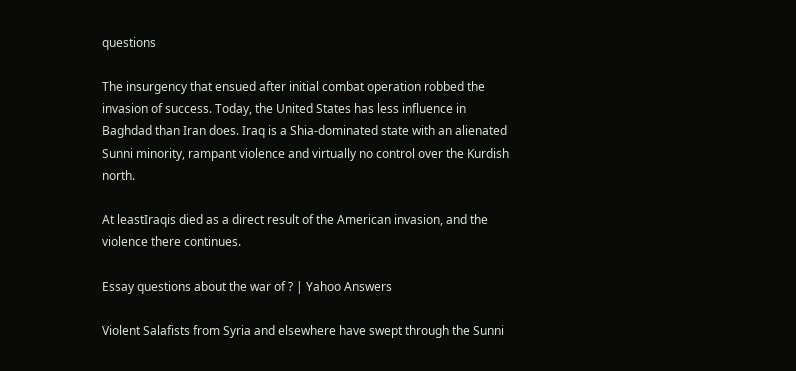questions

The insurgency that ensued after initial combat operation robbed the invasion of success. Today, the United States has less influence in Baghdad than Iran does. Iraq is a Shia-dominated state with an alienated Sunni minority, rampant violence and virtually no control over the Kurdish north.

At leastIraqis died as a direct result of the American invasion, and the violence there continues.

Essay questions about the war of ? | Yahoo Answers

Violent Salafists from Syria and elsewhere have swept through the Sunni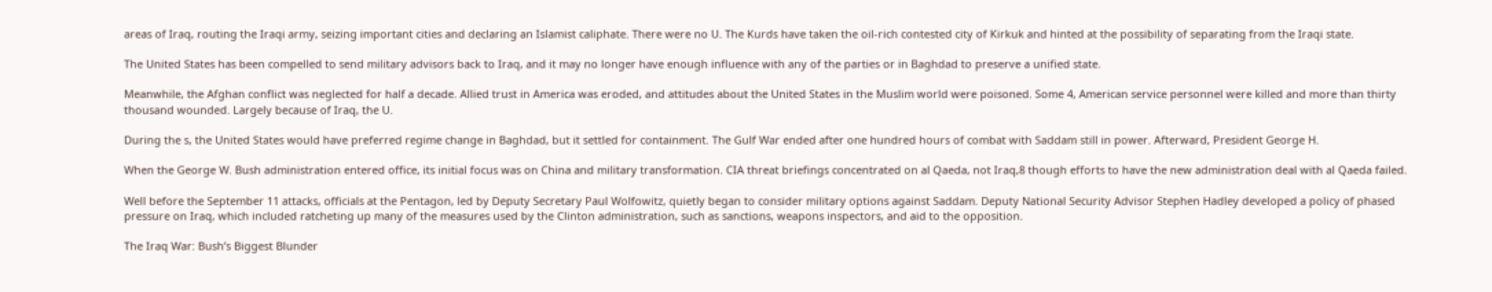areas of Iraq, routing the Iraqi army, seizing important cities and declaring an Islamist caliphate. There were no U. The Kurds have taken the oil-rich contested city of Kirkuk and hinted at the possibility of separating from the Iraqi state.

The United States has been compelled to send military advisors back to Iraq, and it may no longer have enough influence with any of the parties or in Baghdad to preserve a unified state.

Meanwhile, the Afghan conflict was neglected for half a decade. Allied trust in America was eroded, and attitudes about the United States in the Muslim world were poisoned. Some 4, American service personnel were killed and more than thirty thousand wounded. Largely because of Iraq, the U.

During the s, the United States would have preferred regime change in Baghdad, but it settled for containment. The Gulf War ended after one hundred hours of combat with Saddam still in power. Afterward, President George H.

When the George W. Bush administration entered office, its initial focus was on China and military transformation. CIA threat briefings concentrated on al Qaeda, not Iraq,8 though efforts to have the new administration deal with al Qaeda failed.

Well before the September 11 attacks, officials at the Pentagon, led by Deputy Secretary Paul Wolfowitz, quietly began to consider military options against Saddam. Deputy National Security Advisor Stephen Hadley developed a policy of phased pressure on Iraq, which included ratcheting up many of the measures used by the Clinton administration, such as sanctions, weapons inspectors, and aid to the opposition.

The Iraq War: Bush’s Biggest Blunder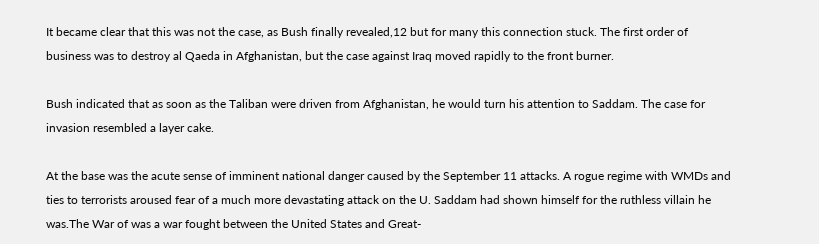It became clear that this was not the case, as Bush finally revealed,12 but for many this connection stuck. The first order of business was to destroy al Qaeda in Afghanistan, but the case against Iraq moved rapidly to the front burner.

Bush indicated that as soon as the Taliban were driven from Afghanistan, he would turn his attention to Saddam. The case for invasion resembled a layer cake.

At the base was the acute sense of imminent national danger caused by the September 11 attacks. A rogue regime with WMDs and ties to terrorists aroused fear of a much more devastating attack on the U. Saddam had shown himself for the ruthless villain he was.The War of was a war fought between the United States and Great-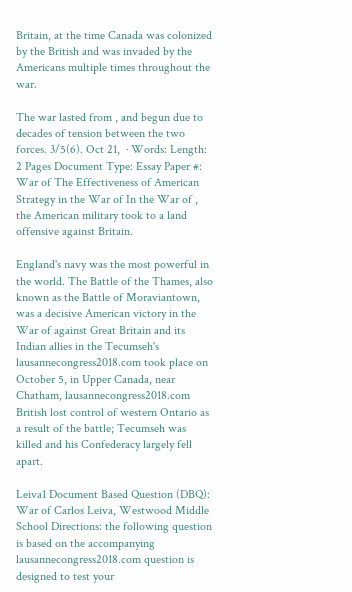Britain, at the time Canada was colonized by the British and was invaded by the Americans multiple times throughout the war.

The war lasted from , and begun due to decades of tension between the two forces. 3/5(6). Oct 21,  · Words: Length: 2 Pages Document Type: Essay Paper #: War of The Effectiveness of American Strategy in the War of In the War of , the American military took to a land offensive against Britain.

England's navy was the most powerful in the world. The Battle of the Thames, also known as the Battle of Moraviantown, was a decisive American victory in the War of against Great Britain and its Indian allies in the Tecumseh's lausannecongress2018.com took place on October 5, in Upper Canada, near Chatham, lausannecongress2018.com British lost control of western Ontario as a result of the battle; Tecumseh was killed and his Confederacy largely fell apart.

Leiva1 Document Based Question (DBQ): War of Carlos Leiva, Westwood Middle School Directions: the following question is based on the accompanying lausannecongress2018.com question is designed to test your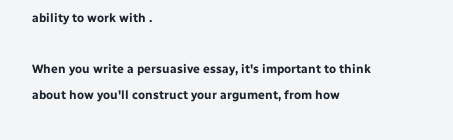ability to work with .

When you write a persuasive essay, it's important to think about how you'll construct your argument, from how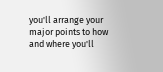you'll arrange your major points to how and where you'll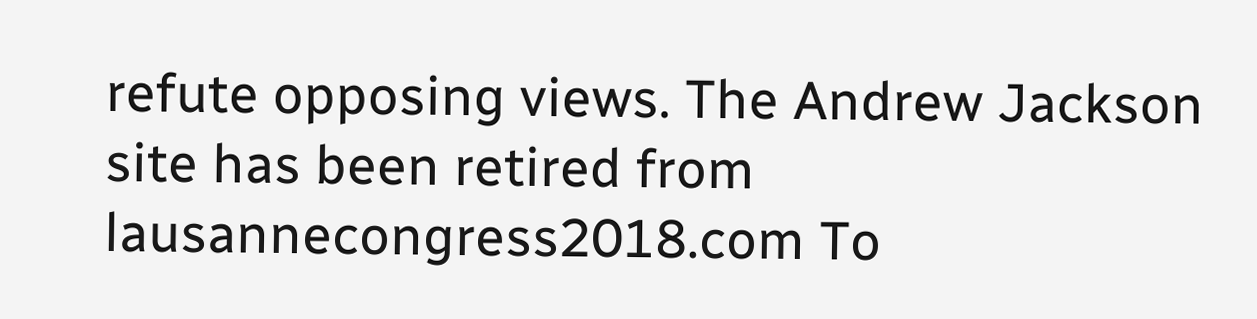refute opposing views. The Andrew Jackson site has been retired from lausannecongress2018.com To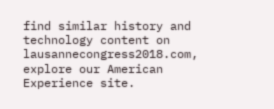find similar history and technology content on lausannecongress2018.com, explore our American Experience site.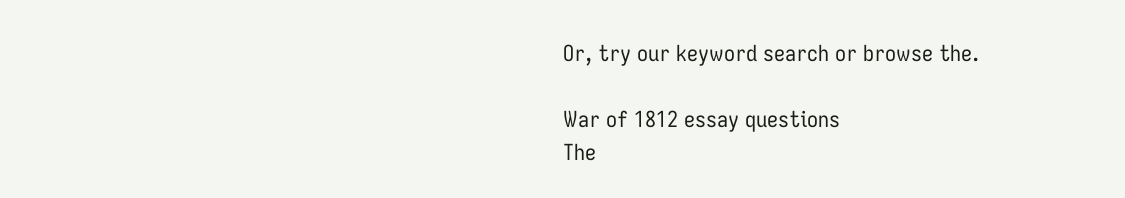Or, try our keyword search or browse the.

War of 1812 essay questions
The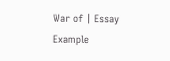War of | Essay Example